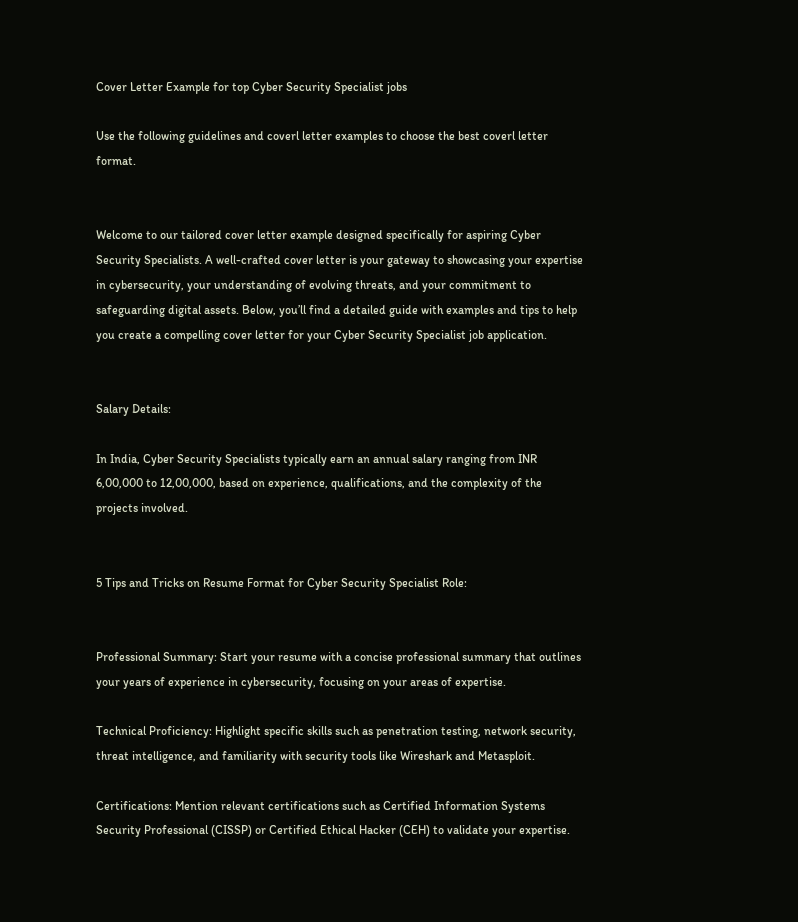Cover Letter Example for top Cyber Security Specialist jobs

Use the following guidelines and coverl letter examples to choose the best coverl letter format.


Welcome to our tailored cover letter example designed specifically for aspiring Cyber Security Specialists. A well-crafted cover letter is your gateway to showcasing your expertise in cybersecurity, your understanding of evolving threats, and your commitment to safeguarding digital assets. Below, you’ll find a detailed guide with examples and tips to help you create a compelling cover letter for your Cyber Security Specialist job application.


Salary Details:

In India, Cyber Security Specialists typically earn an annual salary ranging from INR 6,00,000 to 12,00,000, based on experience, qualifications, and the complexity of the projects involved.


5 Tips and Tricks on Resume Format for Cyber Security Specialist Role:


Professional Summary: Start your resume with a concise professional summary that outlines your years of experience in cybersecurity, focusing on your areas of expertise.

Technical Proficiency: Highlight specific skills such as penetration testing, network security, threat intelligence, and familiarity with security tools like Wireshark and Metasploit.

Certifications: Mention relevant certifications such as Certified Information Systems Security Professional (CISSP) or Certified Ethical Hacker (CEH) to validate your expertise.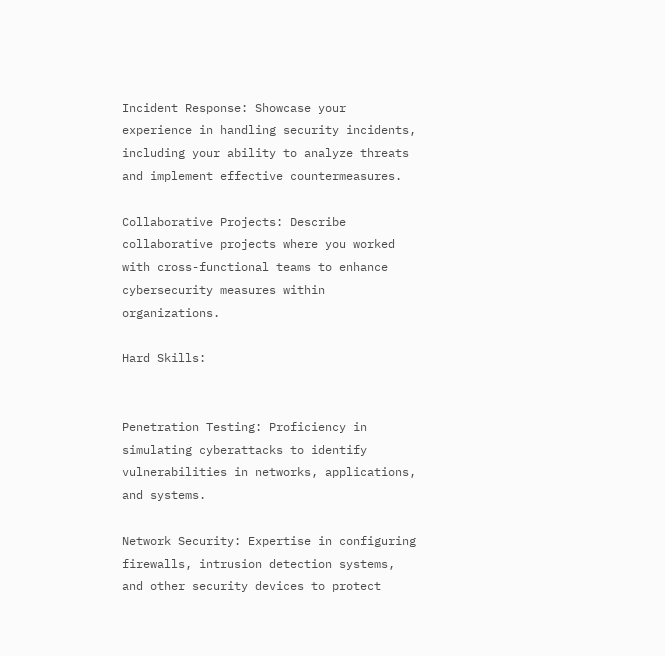Incident Response: Showcase your experience in handling security incidents, including your ability to analyze threats and implement effective countermeasures.

Collaborative Projects: Describe collaborative projects where you worked with cross-functional teams to enhance cybersecurity measures within organizations.

Hard Skills:


Penetration Testing: Proficiency in simulating cyberattacks to identify vulnerabilities in networks, applications, and systems.

Network Security: Expertise in configuring firewalls, intrusion detection systems, and other security devices to protect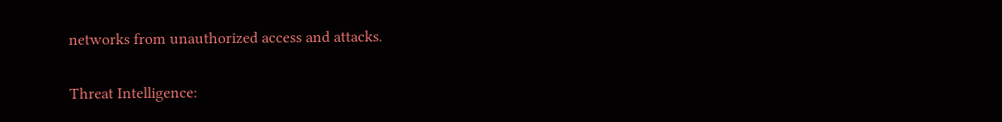networks from unauthorized access and attacks.

Threat Intelligence: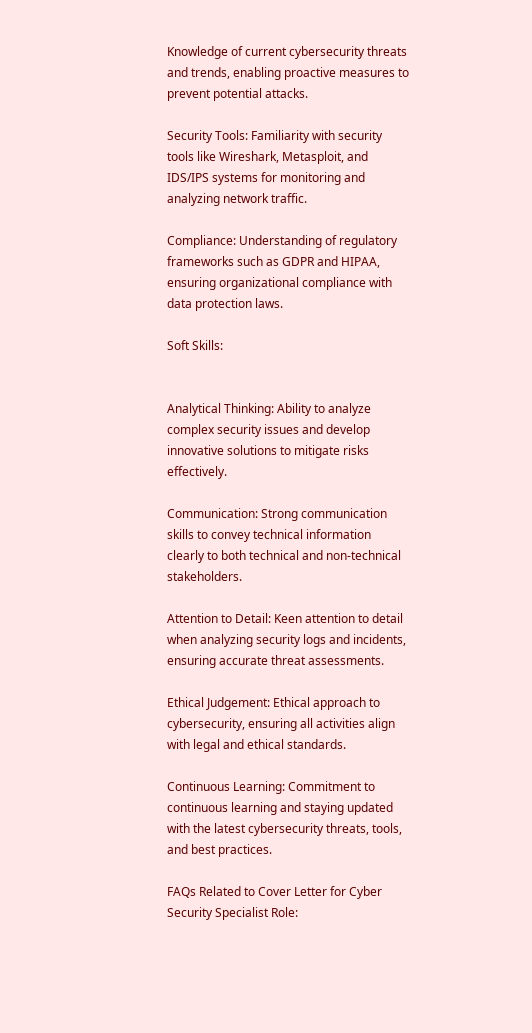Knowledge of current cybersecurity threats and trends, enabling proactive measures to prevent potential attacks.

Security Tools: Familiarity with security tools like Wireshark, Metasploit, and IDS/IPS systems for monitoring and analyzing network traffic.

Compliance: Understanding of regulatory frameworks such as GDPR and HIPAA, ensuring organizational compliance with data protection laws.

Soft Skills:


Analytical Thinking: Ability to analyze complex security issues and develop innovative solutions to mitigate risks effectively.

Communication: Strong communication skills to convey technical information clearly to both technical and non-technical stakeholders.

Attention to Detail: Keen attention to detail when analyzing security logs and incidents, ensuring accurate threat assessments.

Ethical Judgement: Ethical approach to cybersecurity, ensuring all activities align with legal and ethical standards.

Continuous Learning: Commitment to continuous learning and staying updated with the latest cybersecurity threats, tools, and best practices.

FAQs Related to Cover Letter for Cyber Security Specialist Role: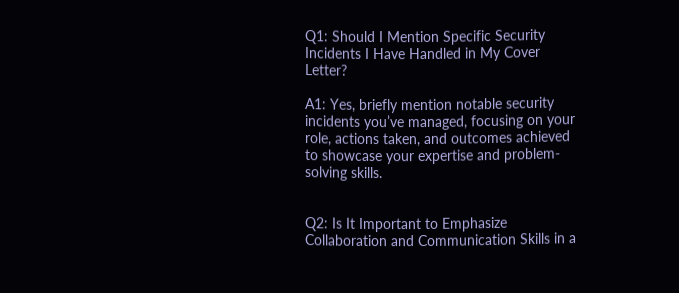Q1: Should I Mention Specific Security Incidents I Have Handled in My Cover Letter?

A1: Yes, briefly mention notable security incidents you’ve managed, focusing on your role, actions taken, and outcomes achieved to showcase your expertise and problem-solving skills.


Q2: Is It Important to Emphasize Collaboration and Communication Skills in a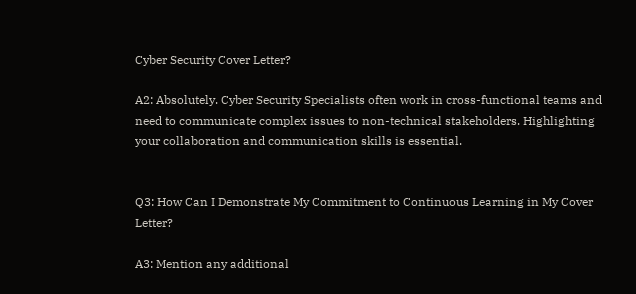Cyber Security Cover Letter?

A2: Absolutely. Cyber Security Specialists often work in cross-functional teams and need to communicate complex issues to non-technical stakeholders. Highlighting your collaboration and communication skills is essential.


Q3: How Can I Demonstrate My Commitment to Continuous Learning in My Cover Letter?

A3: Mention any additional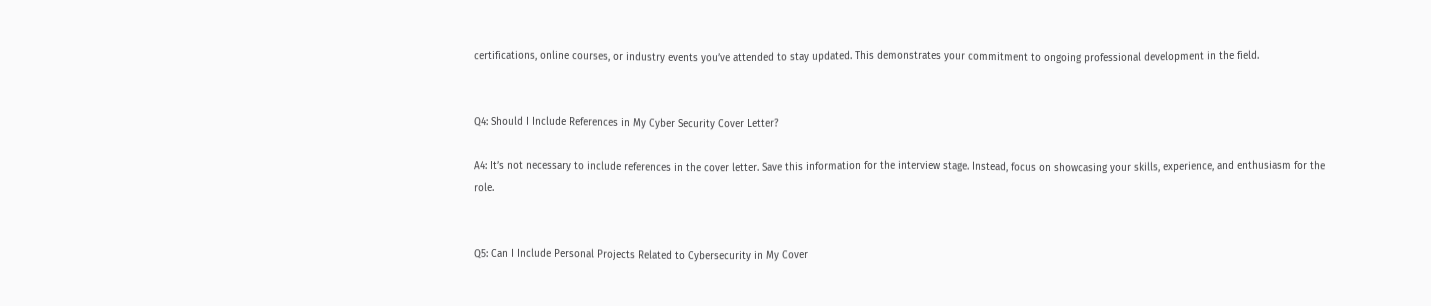certifications, online courses, or industry events you’ve attended to stay updated. This demonstrates your commitment to ongoing professional development in the field.


Q4: Should I Include References in My Cyber Security Cover Letter?

A4: It’s not necessary to include references in the cover letter. Save this information for the interview stage. Instead, focus on showcasing your skills, experience, and enthusiasm for the role.


Q5: Can I Include Personal Projects Related to Cybersecurity in My Cover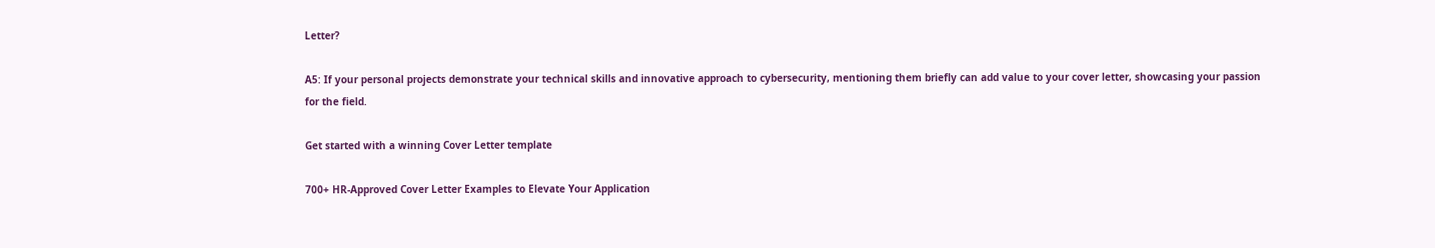Letter?

A5: If your personal projects demonstrate your technical skills and innovative approach to cybersecurity, mentioning them briefly can add value to your cover letter, showcasing your passion for the field.

Get started with a winning Cover Letter template

700+ HR-Approved Cover Letter Examples to Elevate Your Application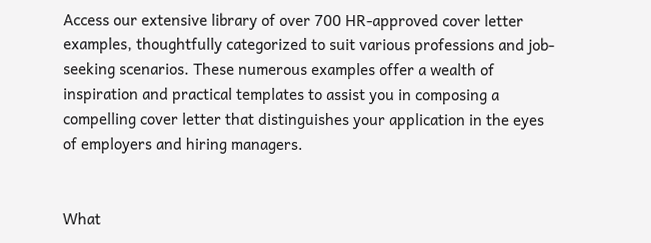Access our extensive library of over 700 HR-approved cover letter examples, thoughtfully categorized to suit various professions and job-seeking scenarios. These numerous examples offer a wealth of inspiration and practical templates to assist you in composing a compelling cover letter that distinguishes your application in the eyes of employers and hiring managers.


What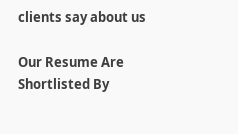clients say about us

Our Resume Are Shortlisted By